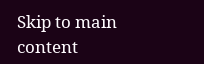Skip to main content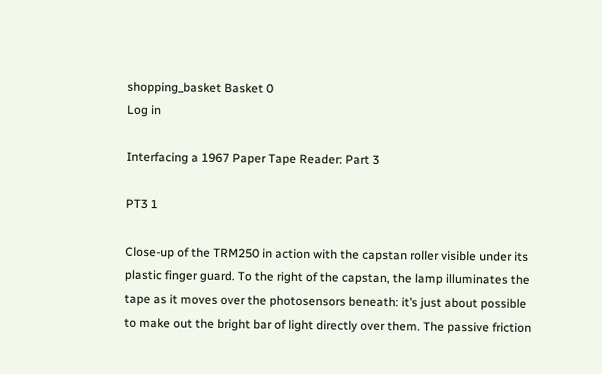shopping_basket Basket 0
Log in

Interfacing a 1967 Paper Tape Reader: Part 3

PT3 1

Close-up of the TRM250 in action with the capstan roller visible under its plastic finger guard. To the right of the capstan, the lamp illuminates the tape as it moves over the photosensors beneath: it’s just about possible to make out the bright bar of light directly over them. The passive friction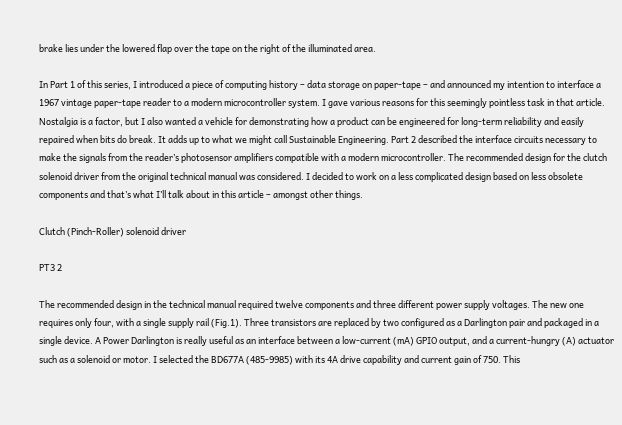brake lies under the lowered flap over the tape on the right of the illuminated area.

In Part 1 of this series, I introduced a piece of computing history – data storage on paper-tape – and announced my intention to interface a 1967 vintage paper-tape reader to a modern microcontroller system. I gave various reasons for this seemingly pointless task in that article. Nostalgia is a factor, but I also wanted a vehicle for demonstrating how a product can be engineered for long-term reliability and easily repaired when bits do break. It adds up to what we might call Sustainable Engineering. Part 2 described the interface circuits necessary to make the signals from the reader’s photosensor amplifiers compatible with a modern microcontroller. The recommended design for the clutch solenoid driver from the original technical manual was considered. I decided to work on a less complicated design based on less obsolete components and that’s what I’ll talk about in this article – amongst other things.

Clutch (Pinch-Roller) solenoid driver

PT3 2

The recommended design in the technical manual required twelve components and three different power supply voltages. The new one requires only four, with a single supply rail (Fig.1). Three transistors are replaced by two configured as a Darlington pair and packaged in a single device. A Power Darlington is really useful as an interface between a low-current (mA) GPIO output, and a current-hungry (A) actuator such as a solenoid or motor. I selected the BD677A (485-9985) with its 4A drive capability and current gain of 750. This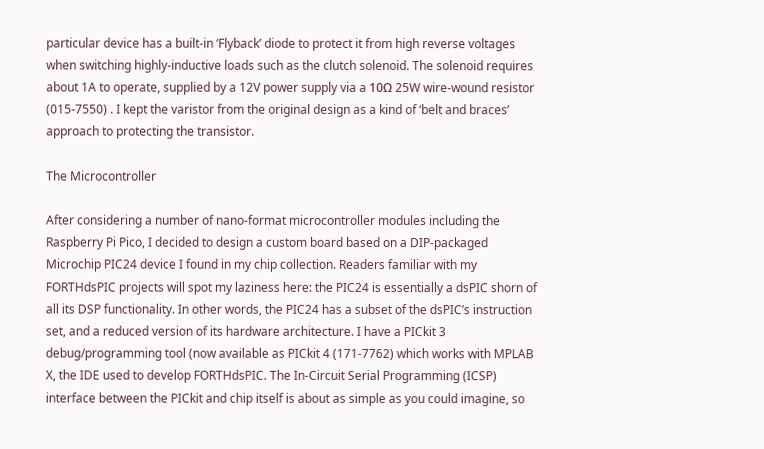particular device has a built-in ‘Flyback’ diode to protect it from high reverse voltages when switching highly-inductive loads such as the clutch solenoid. The solenoid requires about 1A to operate, supplied by a 12V power supply via a 10Ω 25W wire-wound resistor (015-7550) . I kept the varistor from the original design as a kind of ‘belt and braces’ approach to protecting the transistor.

The Microcontroller

After considering a number of nano-format microcontroller modules including the Raspberry Pi Pico, I decided to design a custom board based on a DIP-packaged Microchip PIC24 device I found in my chip collection. Readers familiar with my FORTHdsPIC projects will spot my laziness here: the PIC24 is essentially a dsPIC shorn of all its DSP functionality. In other words, the PIC24 has a subset of the dsPIC’s instruction set, and a reduced version of its hardware architecture. I have a PICkit 3 debug/programming tool (now available as PICkit 4 (171-7762) which works with MPLAB X, the IDE used to develop FORTHdsPIC. The In-Circuit Serial Programming (ICSP) interface between the PICkit and chip itself is about as simple as you could imagine, so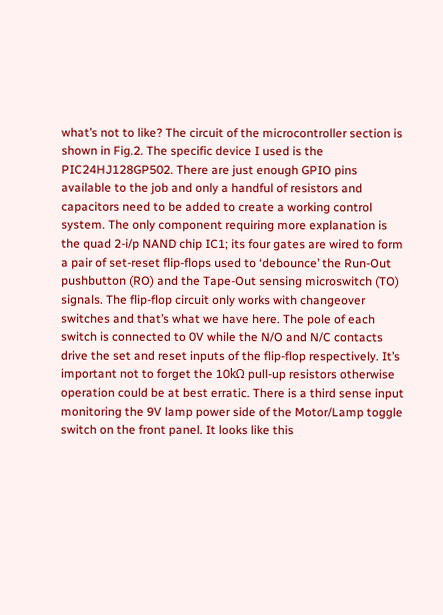what’s not to like? The circuit of the microcontroller section is shown in Fig.2. The specific device I used is the PIC24HJ128GP502. There are just enough GPIO pins available to the job and only a handful of resistors and capacitors need to be added to create a working control system. The only component requiring more explanation is the quad 2-i/p NAND chip IC1; its four gates are wired to form a pair of set-reset flip-flops used to ‘debounce’ the Run-Out pushbutton (RO) and the Tape-Out sensing microswitch (TO) signals. The flip-flop circuit only works with changeover switches and that’s what we have here. The pole of each switch is connected to 0V while the N/O and N/C contacts drive the set and reset inputs of the flip-flop respectively. It’s important not to forget the 10kΩ pull-up resistors otherwise operation could be at best erratic. There is a third sense input monitoring the 9V lamp power side of the Motor/Lamp toggle switch on the front panel. It looks like this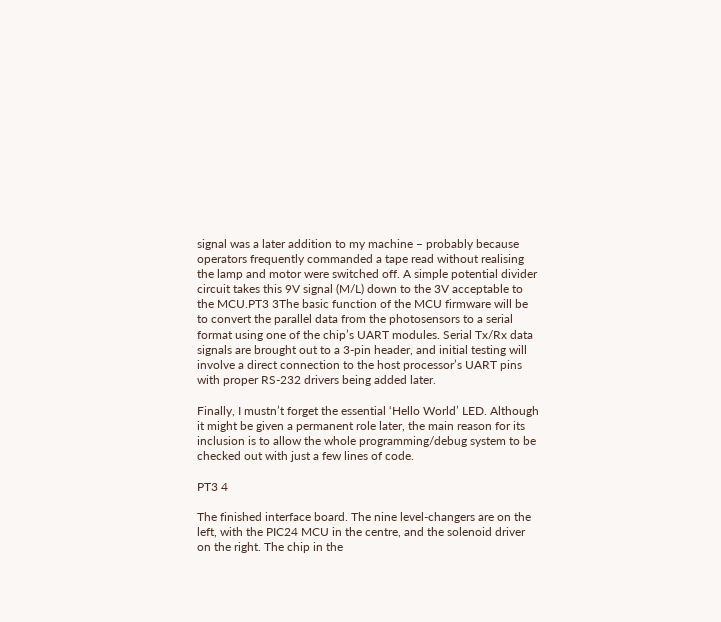signal was a later addition to my machine – probably because operators frequently commanded a tape read without realising the lamp and motor were switched off. A simple potential divider circuit takes this 9V signal (M/L) down to the 3V acceptable to the MCU.PT3 3The basic function of the MCU firmware will be to convert the parallel data from the photosensors to a serial format using one of the chip’s UART modules. Serial Tx/Rx data signals are brought out to a 3-pin header, and initial testing will involve a direct connection to the host processor’s UART pins with proper RS-232 drivers being added later.

Finally, I mustn’t forget the essential ‘Hello World’ LED. Although it might be given a permanent role later, the main reason for its inclusion is to allow the whole programming/debug system to be checked out with just a few lines of code.

PT3 4

The finished interface board. The nine level-changers are on the left, with the PIC24 MCU in the centre, and the solenoid driver on the right. The chip in the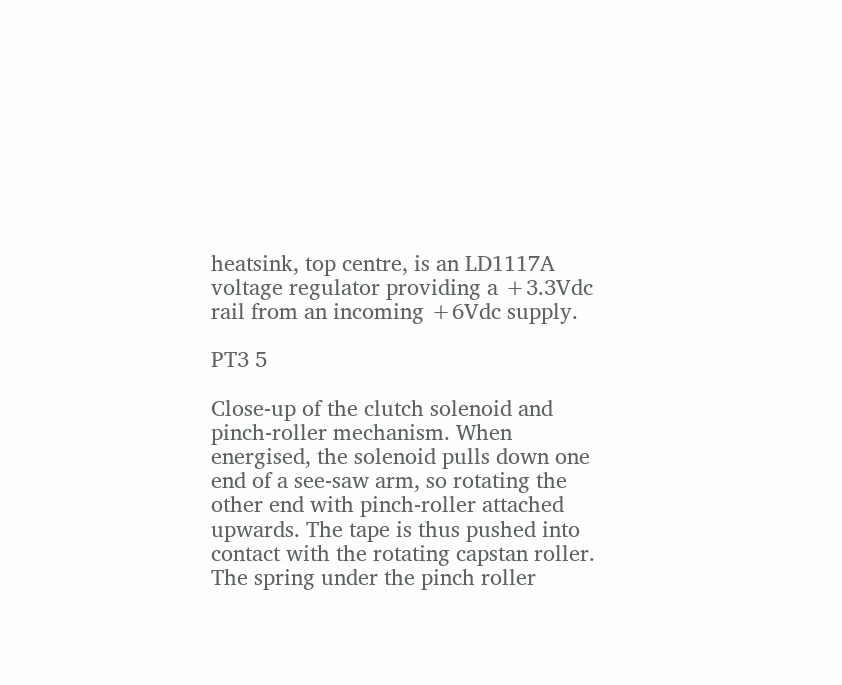heatsink, top centre, is an LD1117A voltage regulator providing a +3.3Vdc rail from an incoming +6Vdc supply.

PT3 5

Close-up of the clutch solenoid and pinch-roller mechanism. When energised, the solenoid pulls down one end of a see-saw arm, so rotating the other end with pinch-roller attached upwards. The tape is thus pushed into contact with the rotating capstan roller. The spring under the pinch roller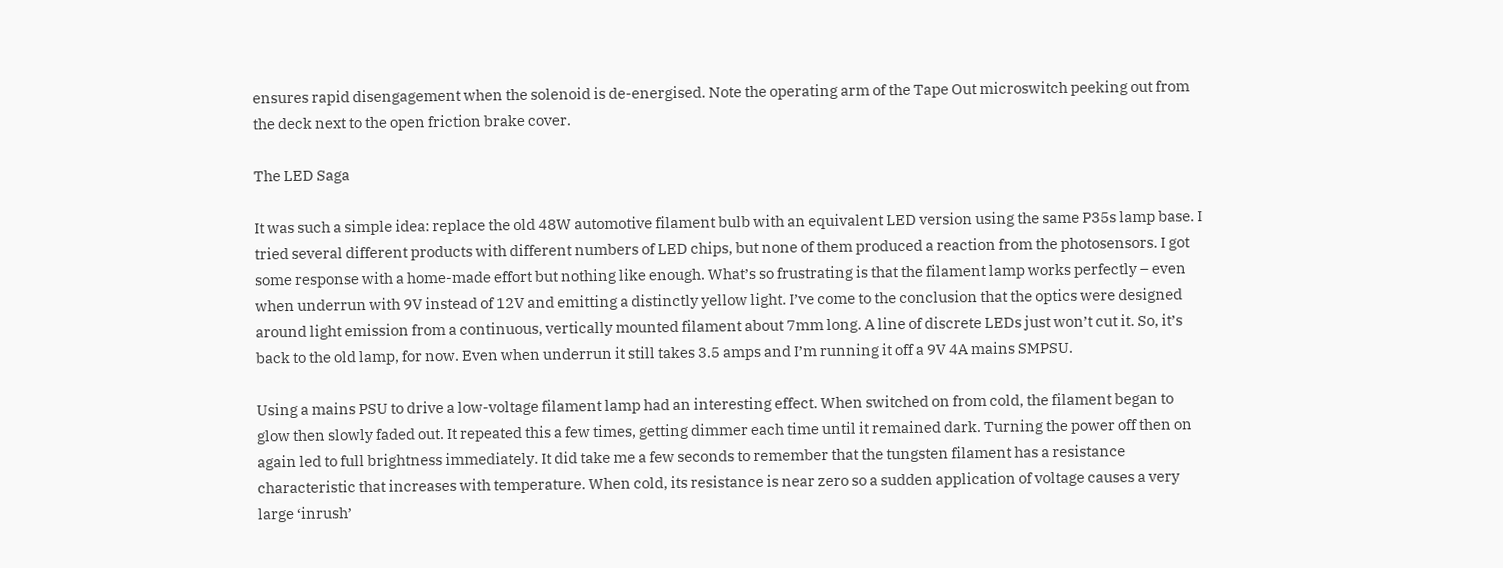ensures rapid disengagement when the solenoid is de-energised. Note the operating arm of the Tape Out microswitch peeking out from the deck next to the open friction brake cover.

The LED Saga

It was such a simple idea: replace the old 48W automotive filament bulb with an equivalent LED version using the same P35s lamp base. I tried several different products with different numbers of LED chips, but none of them produced a reaction from the photosensors. I got some response with a home-made effort but nothing like enough. What’s so frustrating is that the filament lamp works perfectly – even when underrun with 9V instead of 12V and emitting a distinctly yellow light. I’ve come to the conclusion that the optics were designed around light emission from a continuous, vertically mounted filament about 7mm long. A line of discrete LEDs just won’t cut it. So, it’s back to the old lamp, for now. Even when underrun it still takes 3.5 amps and I’m running it off a 9V 4A mains SMPSU.

Using a mains PSU to drive a low-voltage filament lamp had an interesting effect. When switched on from cold, the filament began to glow then slowly faded out. It repeated this a few times, getting dimmer each time until it remained dark. Turning the power off then on again led to full brightness immediately. It did take me a few seconds to remember that the tungsten filament has a resistance characteristic that increases with temperature. When cold, its resistance is near zero so a sudden application of voltage causes a very large ‘inrush’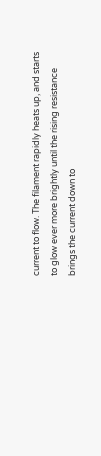current to flow. The filament rapidly heats up, and starts to glow ever more brightly until the rising resistance brings the current down to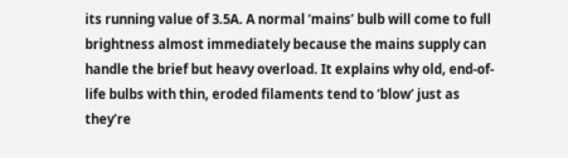its running value of 3.5A. A normal ‘mains’ bulb will come to full brightness almost immediately because the mains supply can handle the brief but heavy overload. It explains why old, end-of-life bulbs with thin, eroded filaments tend to ‘blow’ just as they’re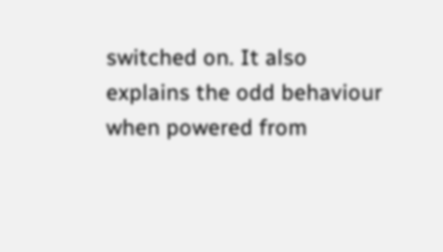switched on. It also explains the odd behaviour when powered from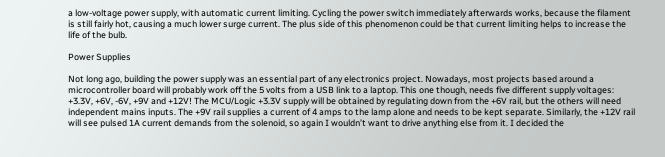a low-voltage power supply, with automatic current limiting. Cycling the power switch immediately afterwards works, because the filament is still fairly hot, causing a much lower surge current. The plus side of this phenomenon could be that current limiting helps to increase the life of the bulb.

Power Supplies

Not long ago, building the power supply was an essential part of any electronics project. Nowadays, most projects based around a microcontroller board will probably work off the 5 volts from a USB link to a laptop. This one though, needs five different supply voltages: +3.3V, +6V, -6V, +9V and +12V! The MCU/Logic +3.3V supply will be obtained by regulating down from the +6V rail, but the others will need independent mains inputs. The +9V rail supplies a current of 4 amps to the lamp alone and needs to be kept separate. Similarly, the +12V rail will see pulsed 1A current demands from the solenoid, so again I wouldn’t want to drive anything else from it. I decided the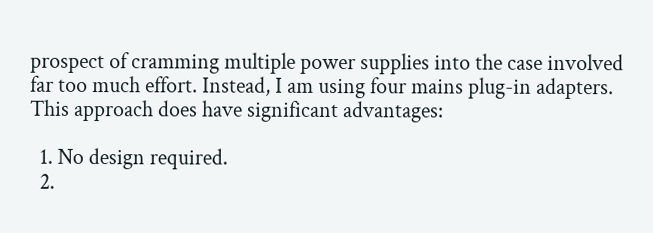prospect of cramming multiple power supplies into the case involved far too much effort. Instead, I am using four mains plug-in adapters. This approach does have significant advantages:

  1. No design required.
  2.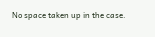No space taken up in the case.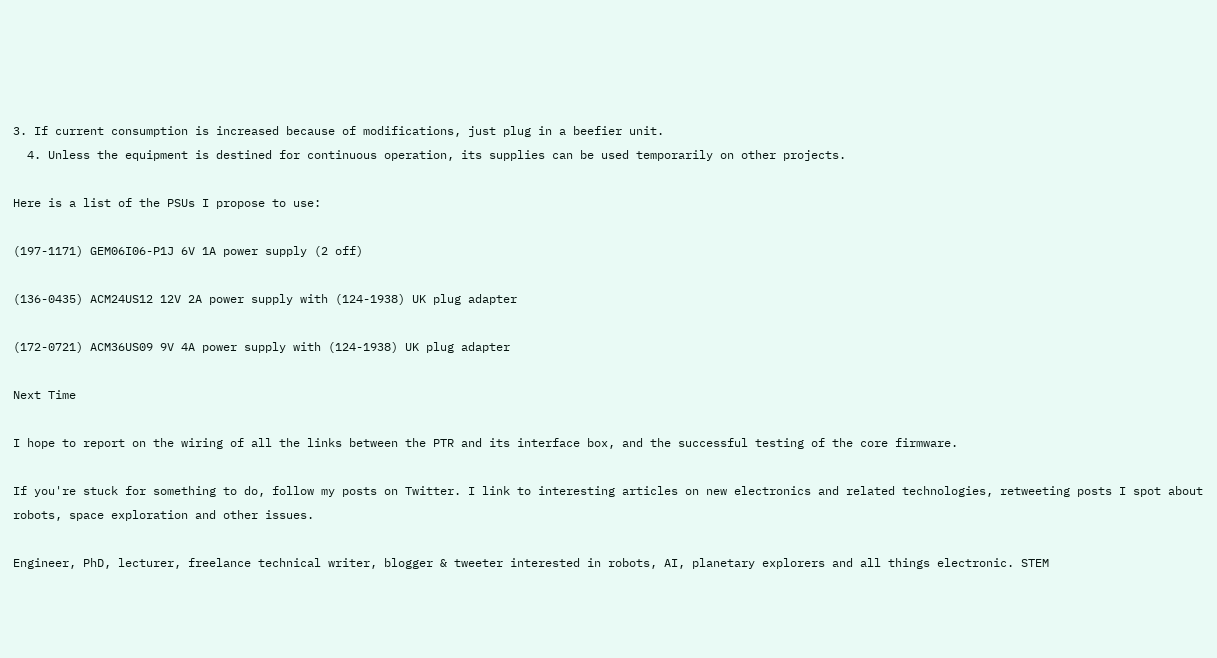3. If current consumption is increased because of modifications, just plug in a beefier unit.
  4. Unless the equipment is destined for continuous operation, its supplies can be used temporarily on other projects.

Here is a list of the PSUs I propose to use:

(197-1171) GEM06I06-P1J 6V 1A power supply (2 off)

(136-0435) ACM24US12 12V 2A power supply with (124-1938) UK plug adapter

(172-0721) ACM36US09 9V 4A power supply with (124-1938) UK plug adapter

Next Time

I hope to report on the wiring of all the links between the PTR and its interface box, and the successful testing of the core firmware.

If you're stuck for something to do, follow my posts on Twitter. I link to interesting articles on new electronics and related technologies, retweeting posts I spot about robots, space exploration and other issues.

Engineer, PhD, lecturer, freelance technical writer, blogger & tweeter interested in robots, AI, planetary explorers and all things electronic. STEM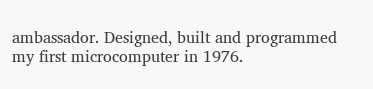ambassador. Designed, built and programmed my first microcomputer in 1976.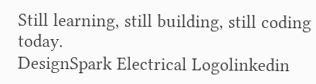Still learning, still building, still coding today.
DesignSpark Electrical Logolinkedin